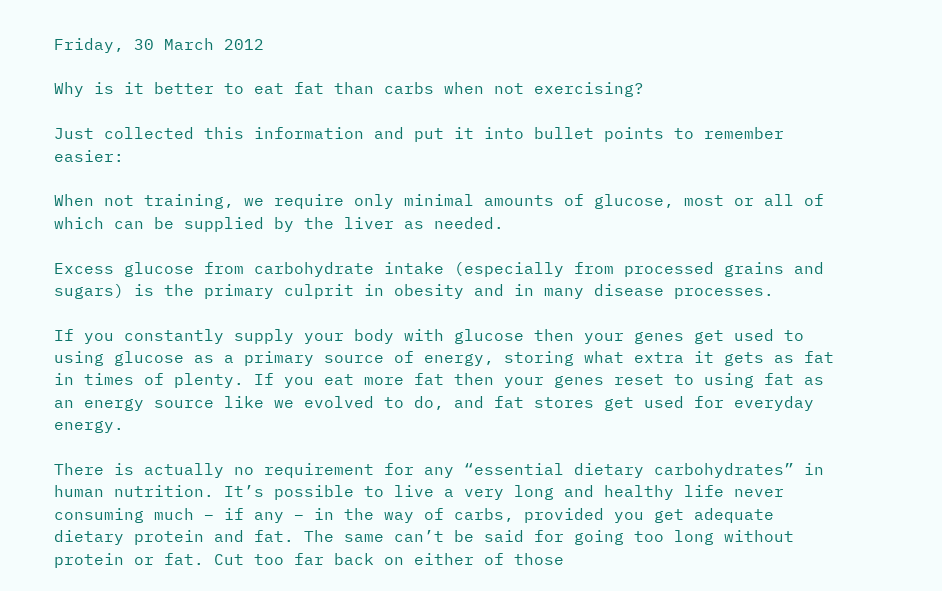Friday, 30 March 2012

Why is it better to eat fat than carbs when not exercising?

Just collected this information and put it into bullet points to remember easier:

When not training, we require only minimal amounts of glucose, most or all of which can be supplied by the liver as needed.

Excess glucose from carbohydrate intake (especially from processed grains and sugars) is the primary culprit in obesity and in many disease processes.

If you constantly supply your body with glucose then your genes get used to using glucose as a primary source of energy, storing what extra it gets as fat in times of plenty. If you eat more fat then your genes reset to using fat as an energy source like we evolved to do, and fat stores get used for everyday energy.

There is actually no requirement for any “essential dietary carbohydrates” in human nutrition. It’s possible to live a very long and healthy life never consuming much – if any – in the way of carbs, provided you get adequate dietary protein and fat. The same can’t be said for going too long without protein or fat. Cut too far back on either of those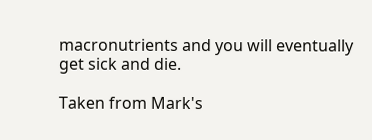macronutrients and you will eventually get sick and die.

Taken from Mark's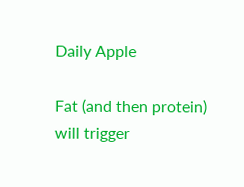Daily Apple

Fat (and then protein) will trigger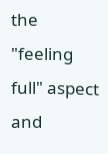the "feeling full" aspect and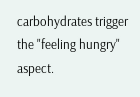carbohydrates trigger the "feeling hungry" aspect.